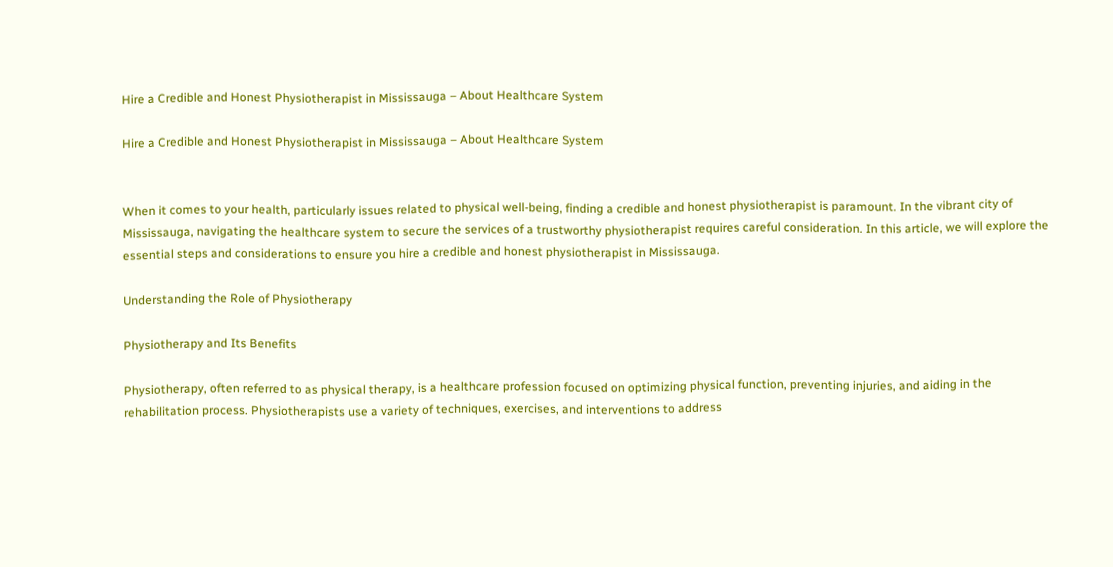Hire a Credible and Honest Physiotherapist in Mississauga – About Healthcare System

Hire a Credible and Honest Physiotherapist in Mississauga – About Healthcare System


When it comes to your health, particularly issues related to physical well-being, finding a credible and honest physiotherapist is paramount. In the vibrant city of Mississauga, navigating the healthcare system to secure the services of a trustworthy physiotherapist requires careful consideration. In this article, we will explore the essential steps and considerations to ensure you hire a credible and honest physiotherapist in Mississauga.

Understanding the Role of Physiotherapy

Physiotherapy and Its Benefits

Physiotherapy, often referred to as physical therapy, is a healthcare profession focused on optimizing physical function, preventing injuries, and aiding in the rehabilitation process. Physiotherapists use a variety of techniques, exercises, and interventions to address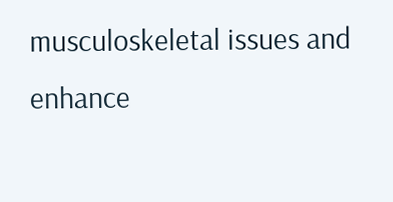musculoskeletal issues and enhance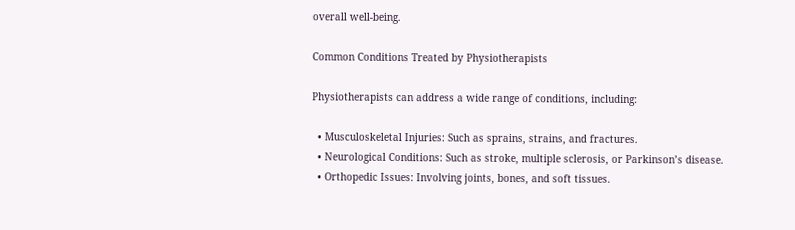overall well-being.

Common Conditions Treated by Physiotherapists

Physiotherapists can address a wide range of conditions, including:

  • Musculoskeletal Injuries: Such as sprains, strains, and fractures.
  • Neurological Conditions: Such as stroke, multiple sclerosis, or Parkinson’s disease.
  • Orthopedic Issues: Involving joints, bones, and soft tissues.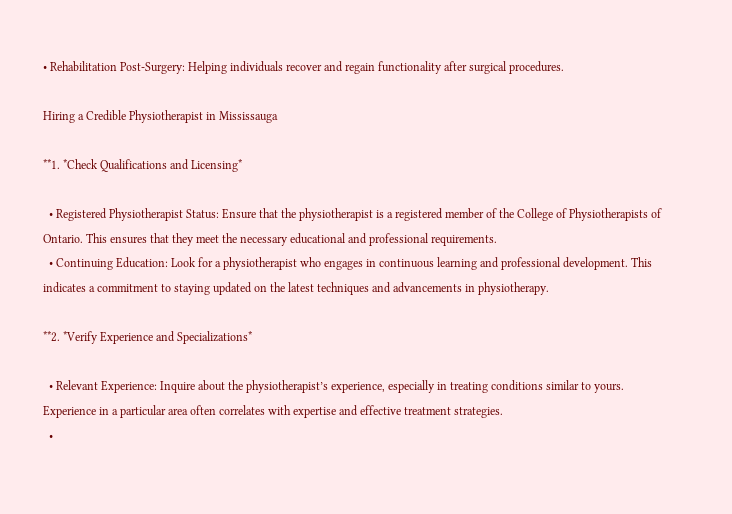• Rehabilitation Post-Surgery: Helping individuals recover and regain functionality after surgical procedures.

Hiring a Credible Physiotherapist in Mississauga

**1. *Check Qualifications and Licensing*

  • Registered Physiotherapist Status: Ensure that the physiotherapist is a registered member of the College of Physiotherapists of Ontario. This ensures that they meet the necessary educational and professional requirements.
  • Continuing Education: Look for a physiotherapist who engages in continuous learning and professional development. This indicates a commitment to staying updated on the latest techniques and advancements in physiotherapy.

**2. *Verify Experience and Specializations*

  • Relevant Experience: Inquire about the physiotherapist’s experience, especially in treating conditions similar to yours. Experience in a particular area often correlates with expertise and effective treatment strategies.
  •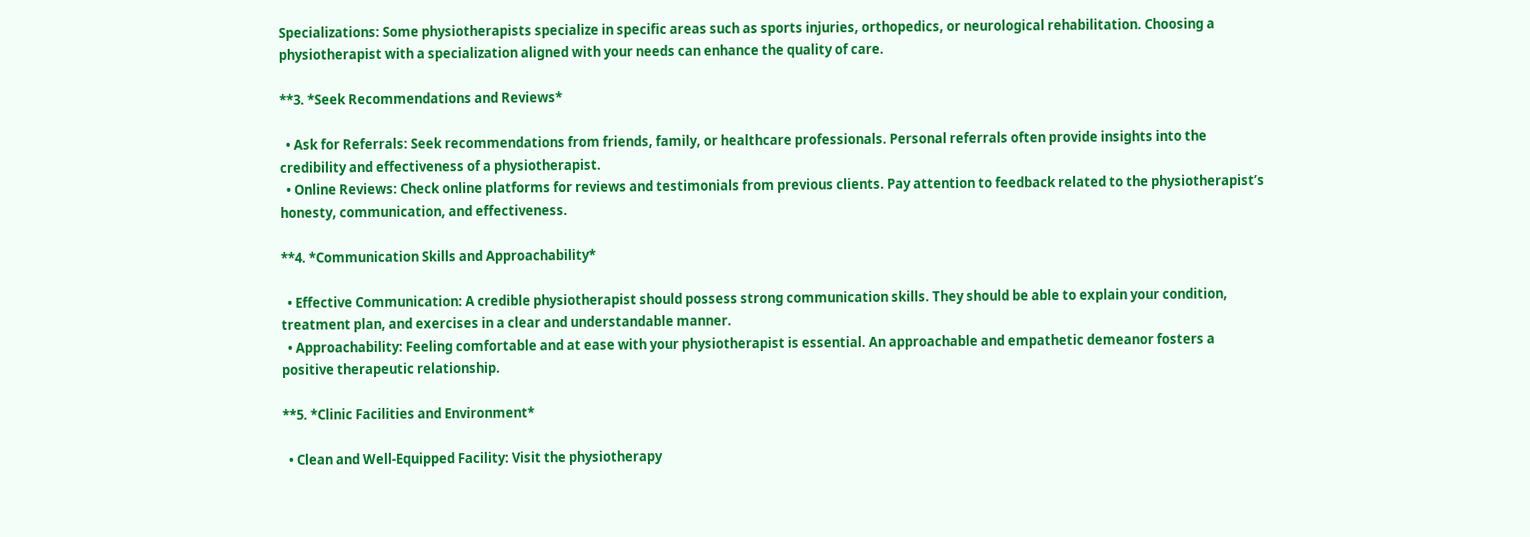Specializations: Some physiotherapists specialize in specific areas such as sports injuries, orthopedics, or neurological rehabilitation. Choosing a physiotherapist with a specialization aligned with your needs can enhance the quality of care.

**3. *Seek Recommendations and Reviews*

  • Ask for Referrals: Seek recommendations from friends, family, or healthcare professionals. Personal referrals often provide insights into the credibility and effectiveness of a physiotherapist.
  • Online Reviews: Check online platforms for reviews and testimonials from previous clients. Pay attention to feedback related to the physiotherapist’s honesty, communication, and effectiveness.

**4. *Communication Skills and Approachability*

  • Effective Communication: A credible physiotherapist should possess strong communication skills. They should be able to explain your condition, treatment plan, and exercises in a clear and understandable manner.
  • Approachability: Feeling comfortable and at ease with your physiotherapist is essential. An approachable and empathetic demeanor fosters a positive therapeutic relationship.

**5. *Clinic Facilities and Environment*

  • Clean and Well-Equipped Facility: Visit the physiotherapy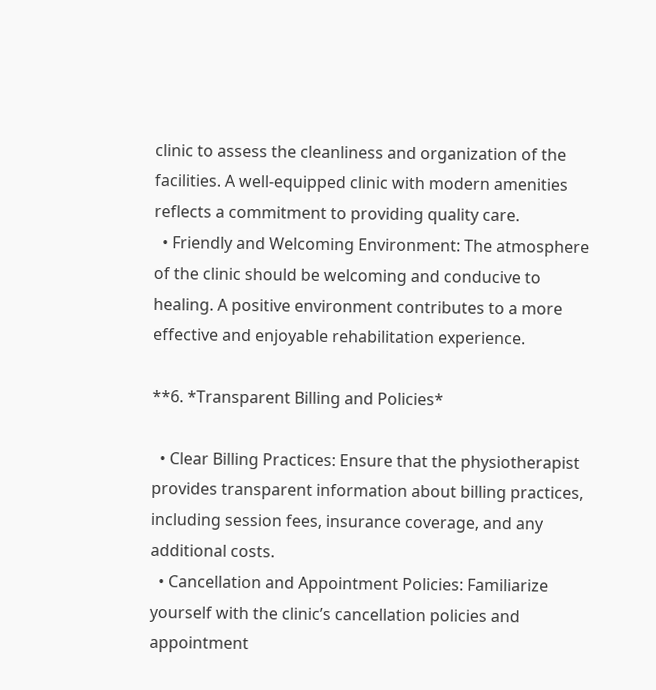clinic to assess the cleanliness and organization of the facilities. A well-equipped clinic with modern amenities reflects a commitment to providing quality care.
  • Friendly and Welcoming Environment: The atmosphere of the clinic should be welcoming and conducive to healing. A positive environment contributes to a more effective and enjoyable rehabilitation experience.

**6. *Transparent Billing and Policies*

  • Clear Billing Practices: Ensure that the physiotherapist provides transparent information about billing practices, including session fees, insurance coverage, and any additional costs.
  • Cancellation and Appointment Policies: Familiarize yourself with the clinic’s cancellation policies and appointment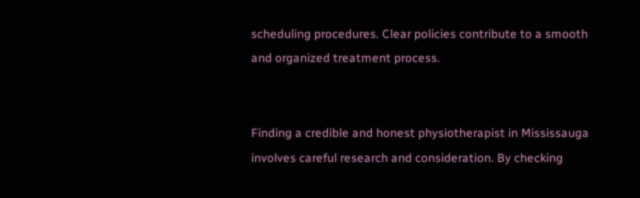scheduling procedures. Clear policies contribute to a smooth and organized treatment process.


Finding a credible and honest physiotherapist in Mississauga involves careful research and consideration. By checking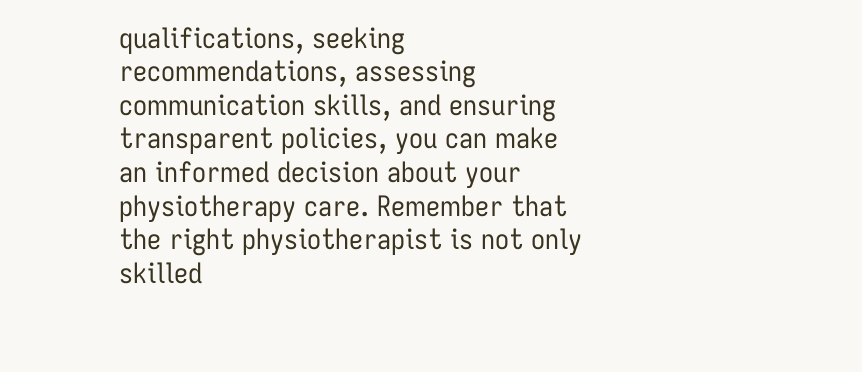qualifications, seeking recommendations, assessing communication skills, and ensuring transparent policies, you can make an informed decision about your physiotherapy care. Remember that the right physiotherapist is not only skilled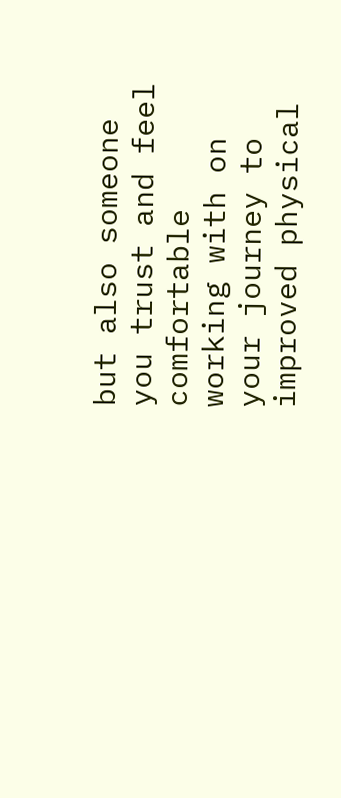but also someone you trust and feel comfortable working with on your journey to improved physical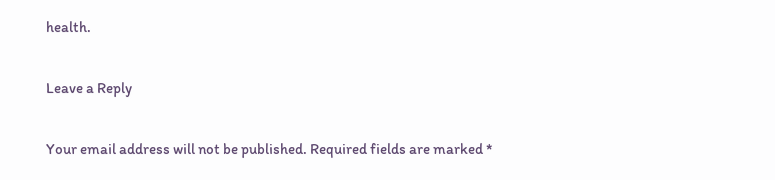health.

Leave a Reply

Your email address will not be published. Required fields are marked *